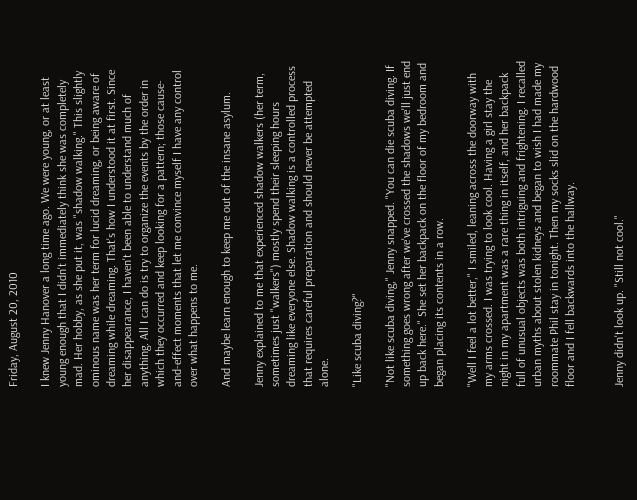Friday, August 20, 2010

I knew Jenny Hanover a long time ago. We were young, or at least young enough that I didn't immediately think she was completely mad. Her hobby, as she put it, was "shadow walking." This slightly ominous name was her term for lucid dreaming, or being aware of dreaming while dreaming. That's how I understood it at first. Since her disappearance, I haven't been able to understand much of anything. All I can do is try to organize the events by the order in which they occurred and keep looking for a pattern; those cause-and-effect moments that let me convince myself I have any control over what happens to me.

And maybe learn enough to keep me out of the insane asylum.

Jenny explained to me that experienced shadow walkers (her term, sometimes just "walkers") mostly spend their sleeping hours dreaming like everyone else. Shadow walking is a controlled process that requires careful preparation and should never be attempted alone.

"Like scuba diving?"

"Not like scuba diving," Jenny snapped. "You can die scuba diving. If something goes wrong after we've crossed the shadows we'll just end up back here." She set her backpack on the floor of my bedroom and began placing its contents in a row.

"Well I feel a lot better," I smiled, leaning across the doorway with my arms crossed. I was trying to look cool. Having a girl stay the night in my apartment was a rare thing in itself, and her backpack full of unusual objects was both intriguing and frightening. I recalled urban myths about stolen kidneys and began to wish I had made my roommate Phil stay in tonight. Then my socks slid on the hardwood floor and I fell backwards into the hallway.


Jenny didn't look up. "Still not cool."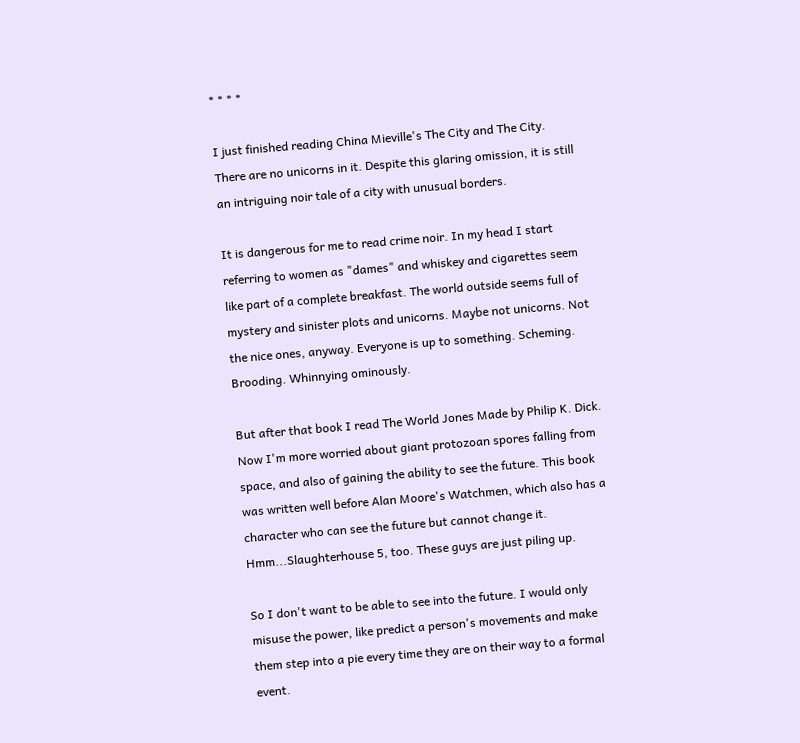* * * *

I just finished reading China Mieville's The City and The City. There are no unicorns in it. Despite this glaring omission, it is still an intriguing noir tale of a city with unusual borders.

It is dangerous for me to read crime noir. In my head I start referring to women as "dames" and whiskey and cigarettes seem like part of a complete breakfast. The world outside seems full of mystery and sinister plots and unicorns. Maybe not unicorns. Not the nice ones, anyway. Everyone is up to something. Scheming. Brooding. Whinnying ominously.

But after that book I read The World Jones Made by Philip K. Dick. Now I'm more worried about giant protozoan spores falling from space, and also of gaining the ability to see the future. This book was written well before Alan Moore's Watchmen, which also has a character who can see the future but cannot change it. Hmm...Slaughterhouse 5, too. These guys are just piling up.

So I don't want to be able to see into the future. I would only misuse the power, like predict a person's movements and make them step into a pie every time they are on their way to a formal event.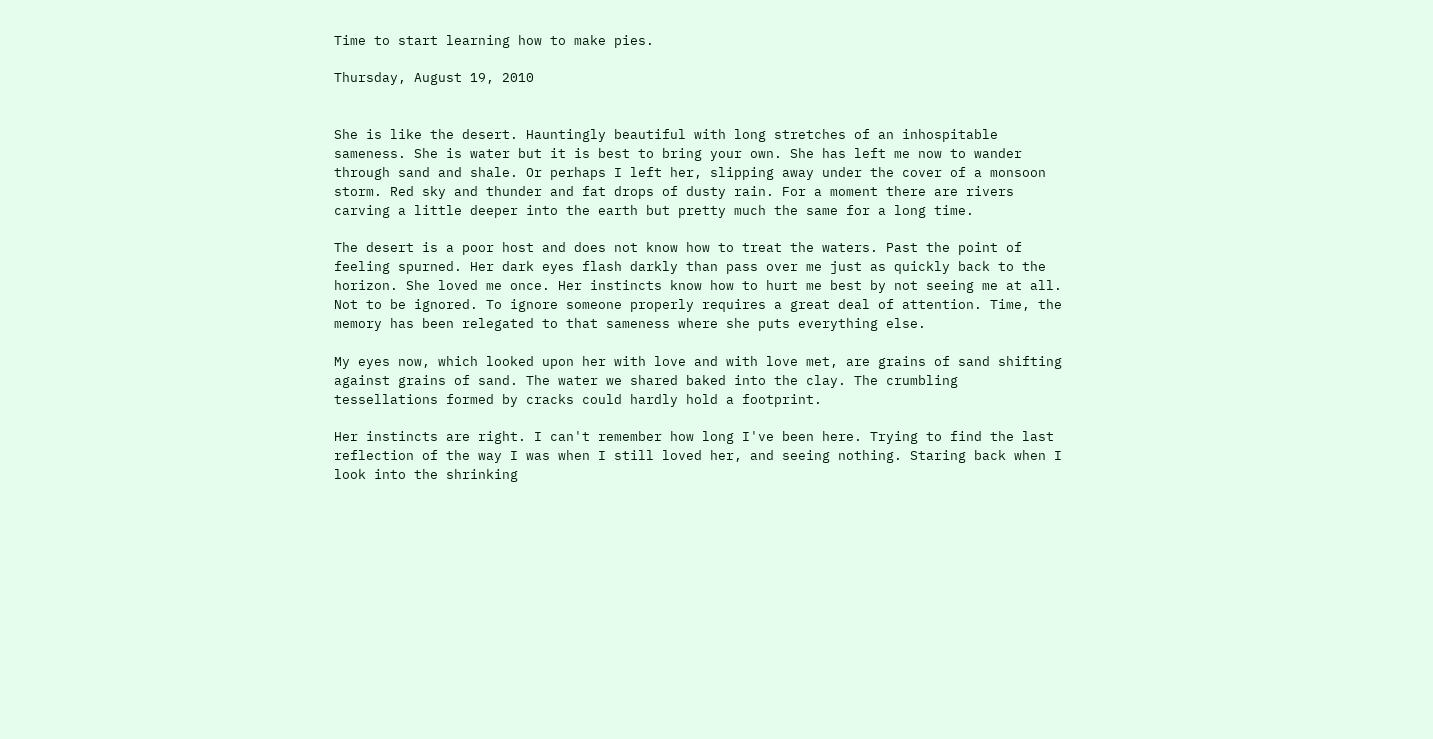Time to start learning how to make pies.

Thursday, August 19, 2010


She is like the desert. Hauntingly beautiful with long stretches of an inhospitable sameness. She is water but it is best to bring your own. She has left me now to wander through sand and shale. Or perhaps I left her, slipping away under the cover of a monsoon storm. Red sky and thunder and fat drops of dusty rain. For a moment there are rivers carving a little deeper into the earth but pretty much the same for a long time.

The desert is a poor host and does not know how to treat the waters. Past the point of feeling spurned. Her dark eyes flash darkly than pass over me just as quickly back to the horizon. She loved me once. Her instincts know how to hurt me best by not seeing me at all. Not to be ignored. To ignore someone properly requires a great deal of attention. Time, the memory has been relegated to that sameness where she puts everything else.

My eyes now, which looked upon her with love and with love met, are grains of sand shifting against grains of sand. The water we shared baked into the clay. The crumbling tessellations formed by cracks could hardly hold a footprint.

Her instincts are right. I can't remember how long I've been here. Trying to find the last reflection of the way I was when I still loved her, and seeing nothing. Staring back when I look into the shrinking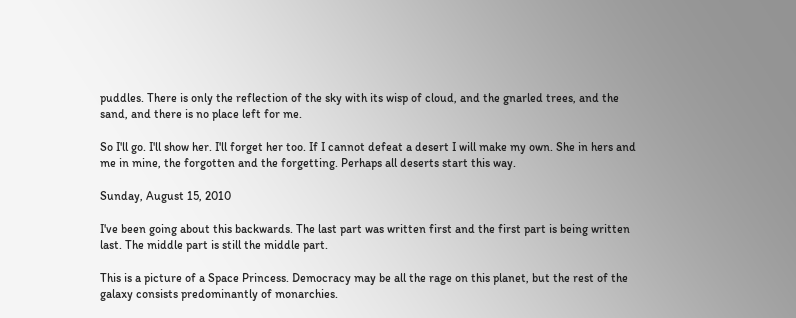puddles. There is only the reflection of the sky with its wisp of cloud, and the gnarled trees, and the sand, and there is no place left for me.

So I'll go. I'll show her. I'll forget her too. If I cannot defeat a desert I will make my own. She in hers and me in mine, the forgotten and the forgetting. Perhaps all deserts start this way.

Sunday, August 15, 2010

I've been going about this backwards. The last part was written first and the first part is being written last. The middle part is still the middle part.

This is a picture of a Space Princess. Democracy may be all the rage on this planet, but the rest of the galaxy consists predominantly of monarchies.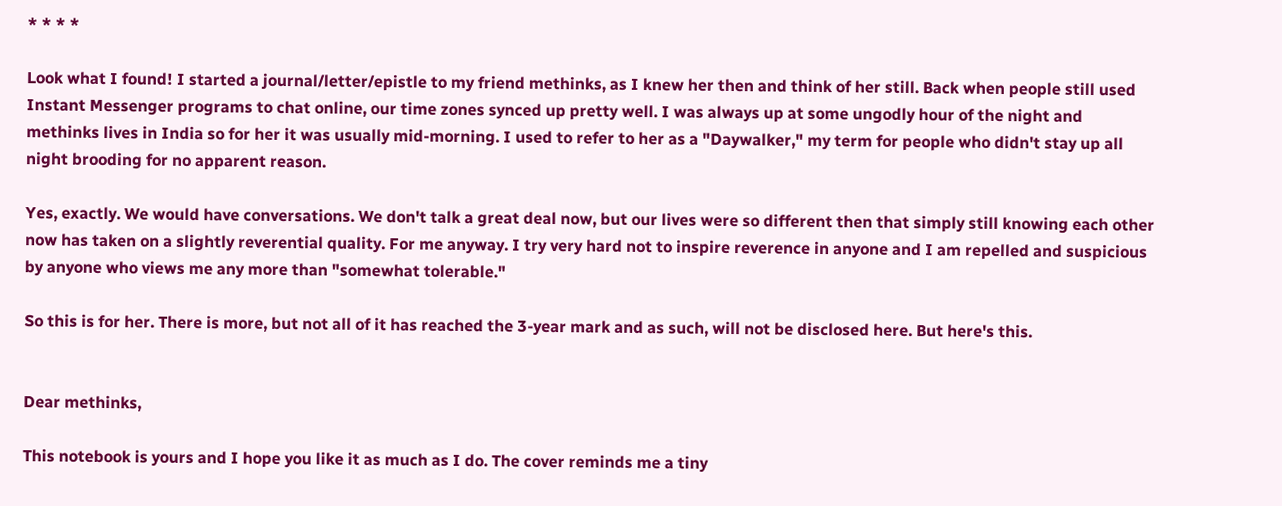* * * *

Look what I found! I started a journal/letter/epistle to my friend methinks, as I knew her then and think of her still. Back when people still used Instant Messenger programs to chat online, our time zones synced up pretty well. I was always up at some ungodly hour of the night and methinks lives in India so for her it was usually mid-morning. I used to refer to her as a "Daywalker," my term for people who didn't stay up all night brooding for no apparent reason.

Yes, exactly. We would have conversations. We don't talk a great deal now, but our lives were so different then that simply still knowing each other now has taken on a slightly reverential quality. For me anyway. I try very hard not to inspire reverence in anyone and I am repelled and suspicious by anyone who views me any more than "somewhat tolerable."

So this is for her. There is more, but not all of it has reached the 3-year mark and as such, will not be disclosed here. But here's this.


Dear methinks,

This notebook is yours and I hope you like it as much as I do. The cover reminds me a tiny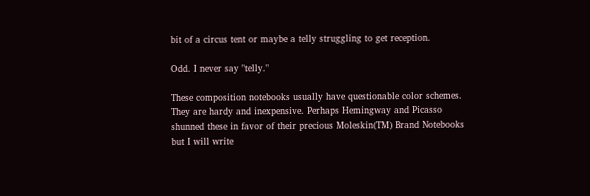bit of a circus tent or maybe a telly struggling to get reception.

Odd. I never say "telly."

These composition notebooks usually have questionable color schemes. They are hardy and inexpensive. Perhaps Hemingway and Picasso shunned these in favor of their precious Moleskin(TM) Brand Notebooks but I will write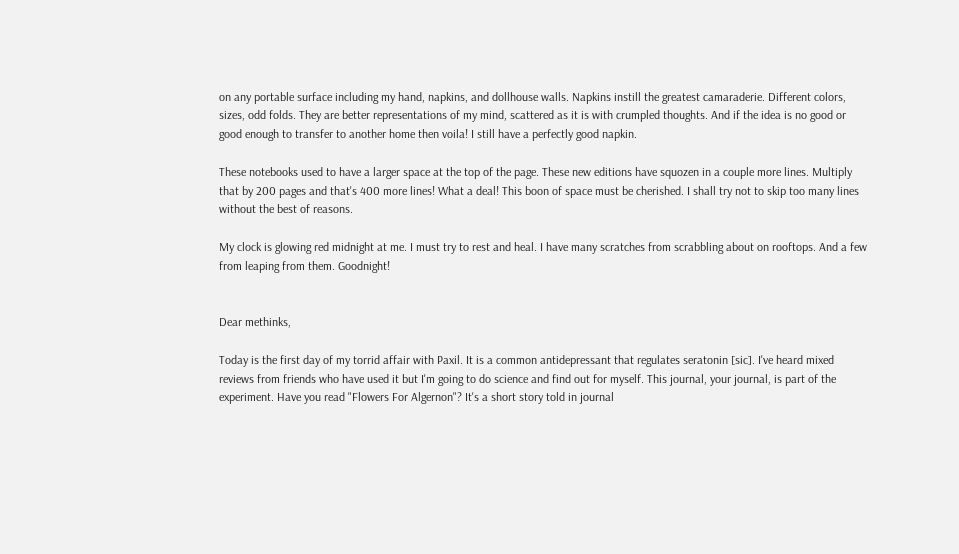on any portable surface including my hand, napkins, and dollhouse walls. Napkins instill the greatest camaraderie. Different colors, sizes, odd folds. They are better representations of my mind, scattered as it is with crumpled thoughts. And if the idea is no good or good enough to transfer to another home then voila! I still have a perfectly good napkin.

These notebooks used to have a larger space at the top of the page. These new editions have squozen in a couple more lines. Multiply that by 200 pages and that's 400 more lines! What a deal! This boon of space must be cherished. I shall try not to skip too many lines without the best of reasons.

My clock is glowing red midnight at me. I must try to rest and heal. I have many scratches from scrabbling about on rooftops. And a few from leaping from them. Goodnight!


Dear methinks,

Today is the first day of my torrid affair with Paxil. It is a common antidepressant that regulates seratonin [sic]. I've heard mixed reviews from friends who have used it but I'm going to do science and find out for myself. This journal, your journal, is part of the experiment. Have you read "Flowers For Algernon"? It's a short story told in journal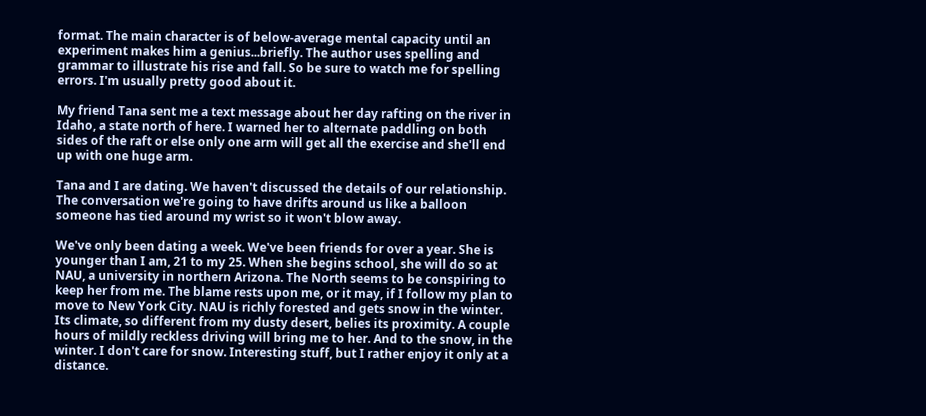format. The main character is of below-average mental capacity until an experiment makes him a genius...briefly. The author uses spelling and grammar to illustrate his rise and fall. So be sure to watch me for spelling errors. I'm usually pretty good about it.

My friend Tana sent me a text message about her day rafting on the river in Idaho, a state north of here. I warned her to alternate paddling on both sides of the raft or else only one arm will get all the exercise and she'll end up with one huge arm.

Tana and I are dating. We haven't discussed the details of our relationship. The conversation we're going to have drifts around us like a balloon someone has tied around my wrist so it won't blow away.

We've only been dating a week. We've been friends for over a year. She is younger than I am, 21 to my 25. When she begins school, she will do so at NAU, a university in northern Arizona. The North seems to be conspiring to keep her from me. The blame rests upon me, or it may, if I follow my plan to move to New York City. NAU is richly forested and gets snow in the winter. Its climate, so different from my dusty desert, belies its proximity. A couple hours of mildly reckless driving will bring me to her. And to the snow, in the winter. I don't care for snow. Interesting stuff, but I rather enjoy it only at a distance.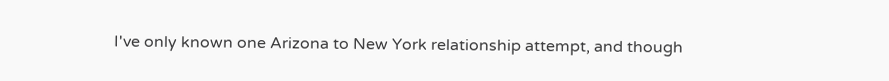I've only known one Arizona to New York relationship attempt, and though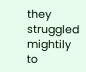they struggled mightily to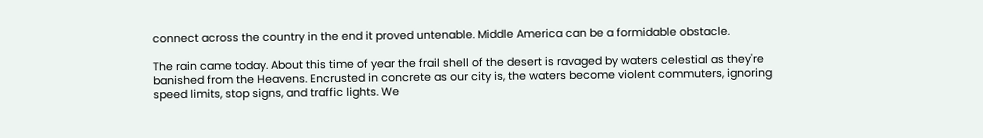connect across the country in the end it proved untenable. Middle America can be a formidable obstacle.

The rain came today. About this time of year the frail shell of the desert is ravaged by waters celestial as they're banished from the Heavens. Encrusted in concrete as our city is, the waters become violent commuters, ignoring speed limits, stop signs, and traffic lights. We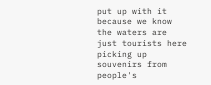put up with it because we know the waters are just tourists here picking up souvenirs from people's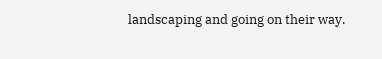landscaping and going on their way.